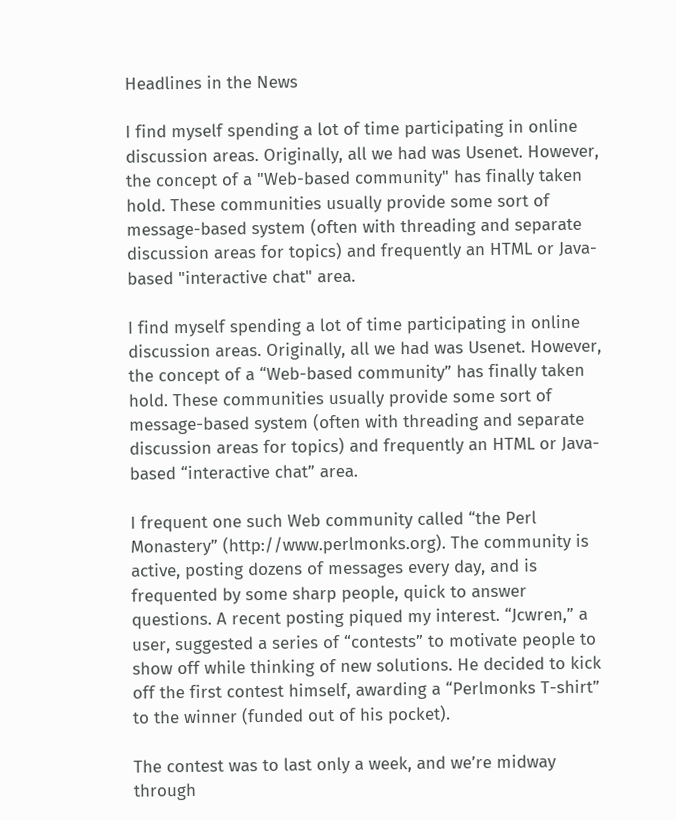Headlines in the News

I find myself spending a lot of time participating in online discussion areas. Originally, all we had was Usenet. However, the concept of a "Web-based community" has finally taken hold. These communities usually provide some sort of message-based system (often with threading and separate discussion areas for topics) and frequently an HTML or Java-based "interactive chat" area.

I find myself spending a lot of time participating in online discussion areas. Originally, all we had was Usenet. However, the concept of a “Web-based community” has finally taken hold. These communities usually provide some sort of message-based system (often with threading and separate discussion areas for topics) and frequently an HTML or Java-based “interactive chat” area.

I frequent one such Web community called “the Perl Monastery” (http://www.perlmonks.org). The community is active, posting dozens of messages every day, and is frequented by some sharp people, quick to answer questions. A recent posting piqued my interest. “Jcwren,” a user, suggested a series of “contests” to motivate people to show off while thinking of new solutions. He decided to kick off the first contest himself, awarding a “Perlmonks T-shirt” to the winner (funded out of his pocket).

The contest was to last only a week, and we’re midway through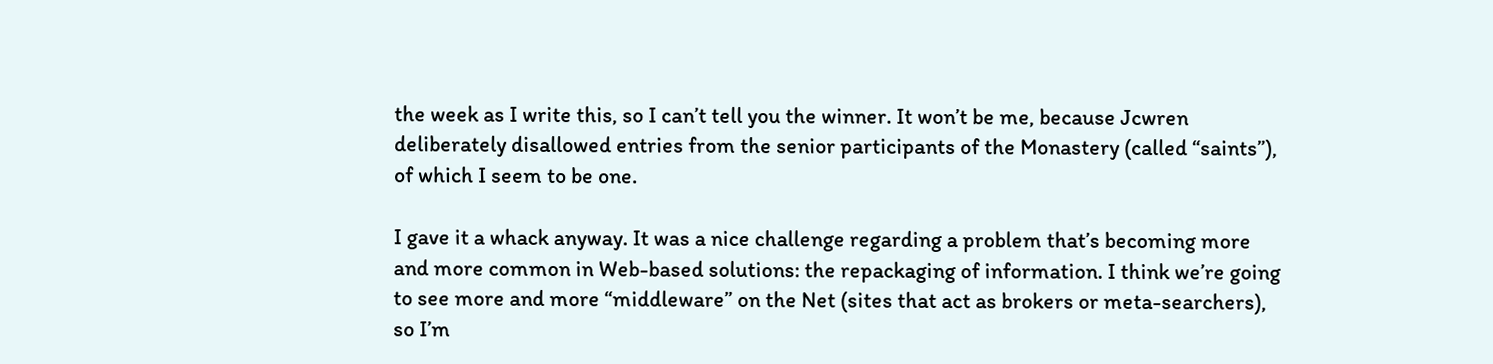the week as I write this, so I can’t tell you the winner. It won’t be me, because Jcwren deliberately disallowed entries from the senior participants of the Monastery (called “saints”), of which I seem to be one.

I gave it a whack anyway. It was a nice challenge regarding a problem that’s becoming more and more common in Web-based solutions: the repackaging of information. I think we’re going to see more and more “middleware” on the Net (sites that act as brokers or meta-searchers), so I’m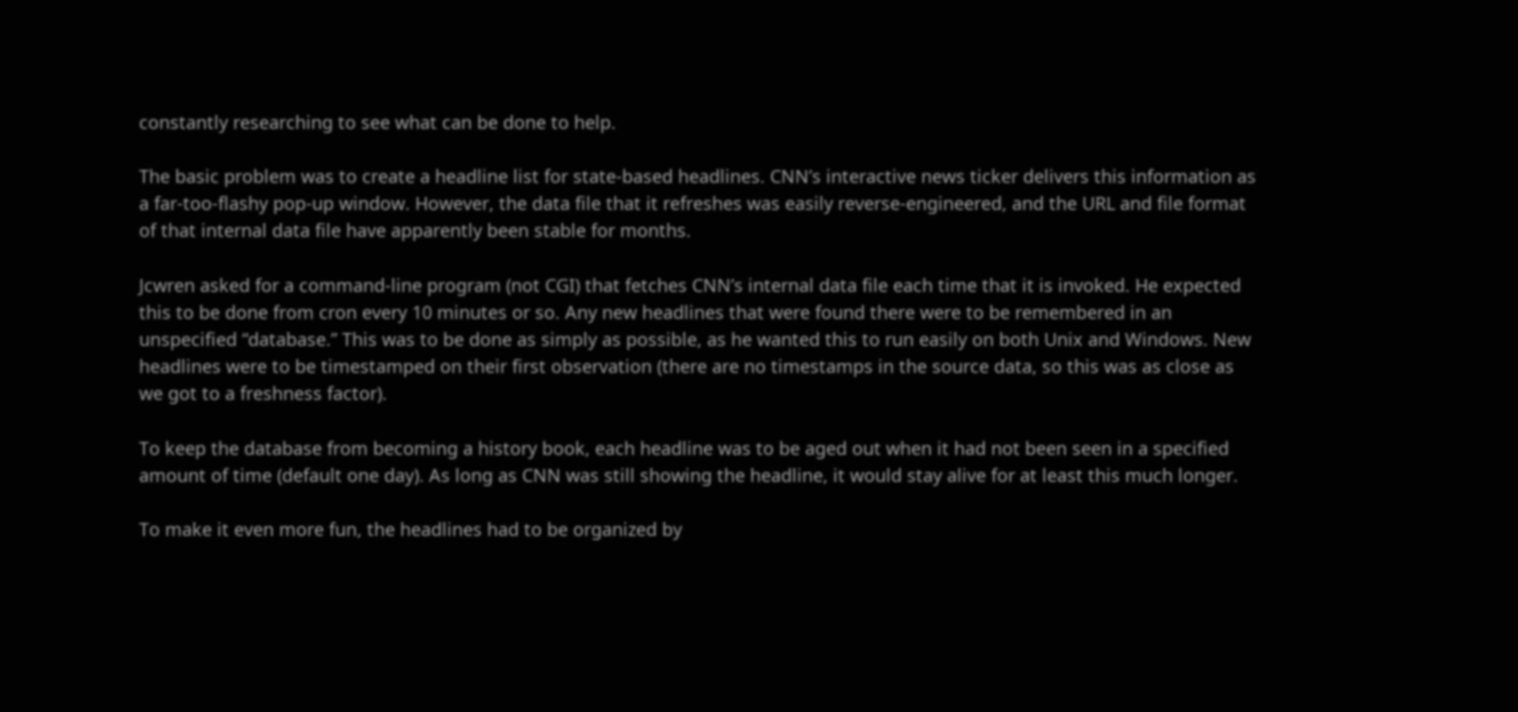constantly researching to see what can be done to help.

The basic problem was to create a headline list for state-based headlines. CNN’s interactive news ticker delivers this information as a far-too-flashy pop-up window. However, the data file that it refreshes was easily reverse-engineered, and the URL and file format of that internal data file have apparently been stable for months.

Jcwren asked for a command-line program (not CGI) that fetches CNN’s internal data file each time that it is invoked. He expected this to be done from cron every 10 minutes or so. Any new headlines that were found there were to be remembered in an unspecified “database.” This was to be done as simply as possible, as he wanted this to run easily on both Unix and Windows. New headlines were to be timestamped on their first observation (there are no timestamps in the source data, so this was as close as we got to a freshness factor).

To keep the database from becoming a history book, each headline was to be aged out when it had not been seen in a specified amount of time (default one day). As long as CNN was still showing the headline, it would stay alive for at least this much longer.

To make it even more fun, the headlines had to be organized by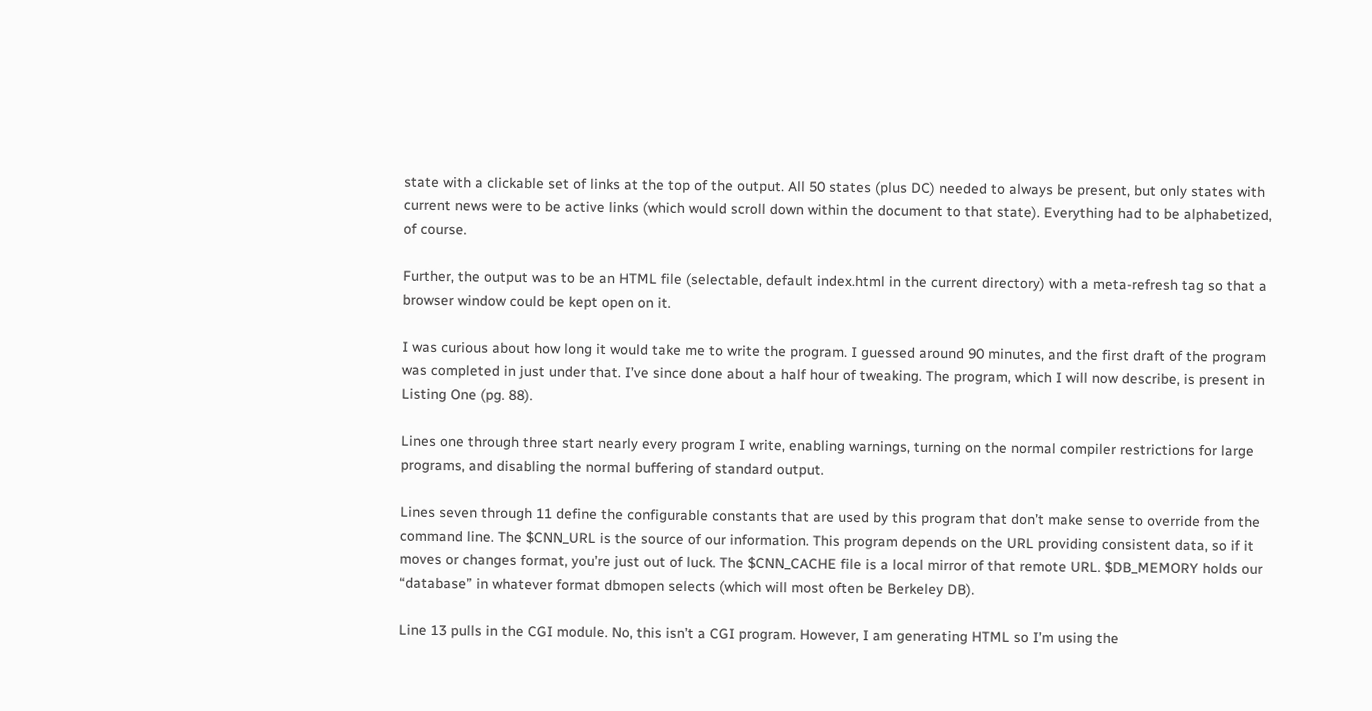state with a clickable set of links at the top of the output. All 50 states (plus DC) needed to always be present, but only states with current news were to be active links (which would scroll down within the document to that state). Everything had to be alphabetized, of course.

Further, the output was to be an HTML file (selectable, default index.html in the current directory) with a meta-refresh tag so that a browser window could be kept open on it.

I was curious about how long it would take me to write the program. I guessed around 90 minutes, and the first draft of the program was completed in just under that. I’ve since done about a half hour of tweaking. The program, which I will now describe, is present in Listing One (pg. 88).

Lines one through three start nearly every program I write, enabling warnings, turning on the normal compiler restrictions for large programs, and disabling the normal buffering of standard output.

Lines seven through 11 define the configurable constants that are used by this program that don’t make sense to override from the command line. The $CNN_URL is the source of our information. This program depends on the URL providing consistent data, so if it moves or changes format, you’re just out of luck. The $CNN_CACHE file is a local mirror of that remote URL. $DB_MEMORY holds our “database” in whatever format dbmopen selects (which will most often be Berkeley DB).

Line 13 pulls in the CGI module. No, this isn’t a CGI program. However, I am generating HTML so I’m using the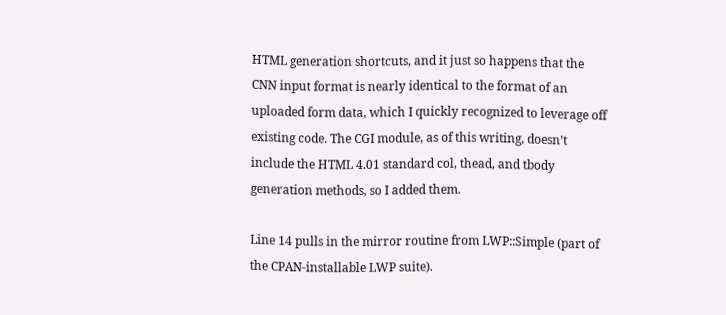HTML generation shortcuts, and it just so happens that the CNN input format is nearly identical to the format of an uploaded form data, which I quickly recognized to leverage off existing code. The CGI module, as of this writing, doesn’t include the HTML 4.01 standard col, thead, and tbody generation methods, so I added them.

Line 14 pulls in the mirror routine from LWP::Simple (part of the CPAN-installable LWP suite).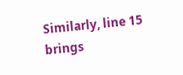Similarly, line 15 brings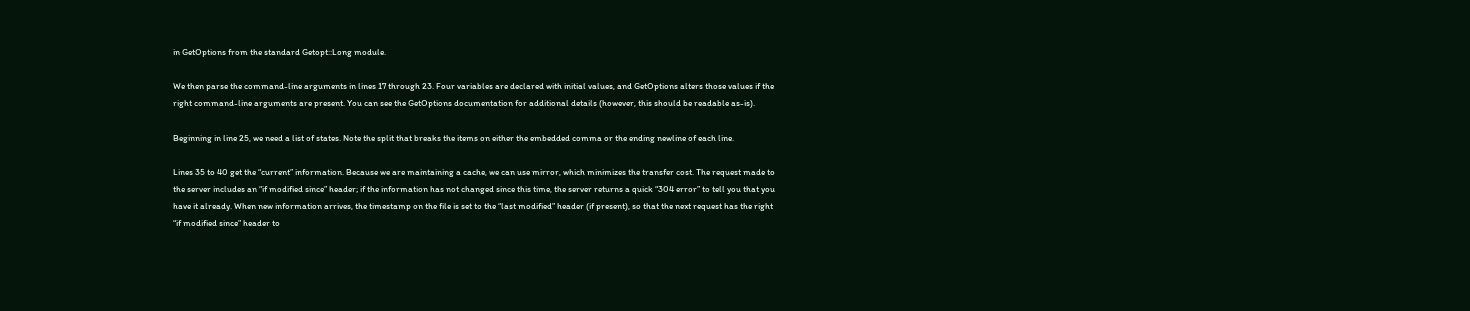in GetOptions from the standard Getopt::Long module.

We then parse the command-line arguments in lines 17 through 23. Four variables are declared with initial values, and GetOptions alters those values if the right command-line arguments are present. You can see the GetOptions documentation for additional details (however, this should be readable as-is).

Beginning in line 25, we need a list of states. Note the split that breaks the items on either the embedded comma or the ending newline of each line.

Lines 35 to 40 get the “current” information. Because we are maintaining a cache, we can use mirror, which minimizes the transfer cost. The request made to the server includes an “if modified since” header; if the information has not changed since this time, the server returns a quick “304 error” to tell you that you have it already. When new information arrives, the timestamp on the file is set to the “last modified” header (if present), so that the next request has the right “if modified since” header to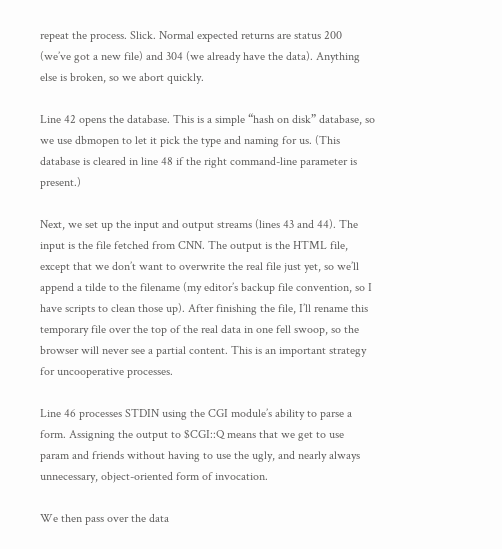repeat the process. Slick. Normal expected returns are status 200 (we’ve got a new file) and 304 (we already have the data). Anything else is broken, so we abort quickly.

Line 42 opens the database. This is a simple “hash on disk” database, so we use dbmopen to let it pick the type and naming for us. (This database is cleared in line 48 if the right command-line parameter is present.)

Next, we set up the input and output streams (lines 43 and 44). The input is the file fetched from CNN. The output is the HTML file, except that we don’t want to overwrite the real file just yet, so we’ll append a tilde to the filename (my editor’s backup file convention, so I have scripts to clean those up). After finishing the file, I’ll rename this temporary file over the top of the real data in one fell swoop, so the browser will never see a partial content. This is an important strategy for uncooperative processes.

Line 46 processes STDIN using the CGI module’s ability to parse a form. Assigning the output to $CGI::Q means that we get to use param and friends without having to use the ugly, and nearly always unnecessary, object-oriented form of invocation.

We then pass over the data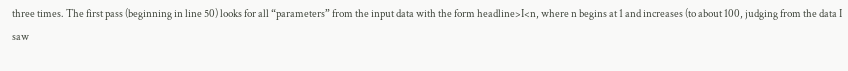three times. The first pass (beginning in line 50) looks for all “parameters” from the input data with the form headline>I<n, where n begins at 1 and increases (to about 100, judging from the data I saw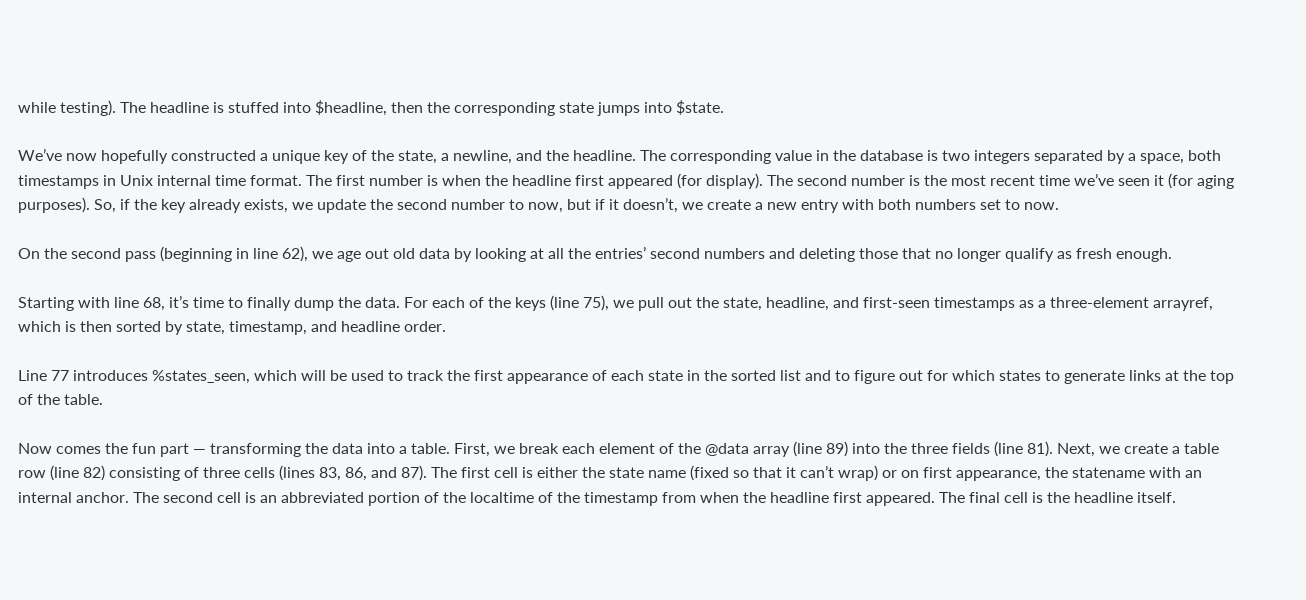while testing). The headline is stuffed into $headline, then the corresponding state jumps into $state.

We’ve now hopefully constructed a unique key of the state, a newline, and the headline. The corresponding value in the database is two integers separated by a space, both timestamps in Unix internal time format. The first number is when the headline first appeared (for display). The second number is the most recent time we’ve seen it (for aging purposes). So, if the key already exists, we update the second number to now, but if it doesn’t, we create a new entry with both numbers set to now.

On the second pass (beginning in line 62), we age out old data by looking at all the entries’ second numbers and deleting those that no longer qualify as fresh enough.

Starting with line 68, it’s time to finally dump the data. For each of the keys (line 75), we pull out the state, headline, and first-seen timestamps as a three-element arrayref, which is then sorted by state, timestamp, and headline order.

Line 77 introduces %states_seen, which will be used to track the first appearance of each state in the sorted list and to figure out for which states to generate links at the top of the table.

Now comes the fun part — transforming the data into a table. First, we break each element of the @data array (line 89) into the three fields (line 81). Next, we create a table row (line 82) consisting of three cells (lines 83, 86, and 87). The first cell is either the state name (fixed so that it can’t wrap) or on first appearance, the statename with an internal anchor. The second cell is an abbreviated portion of the localtime of the timestamp from when the headline first appeared. The final cell is the headline itself.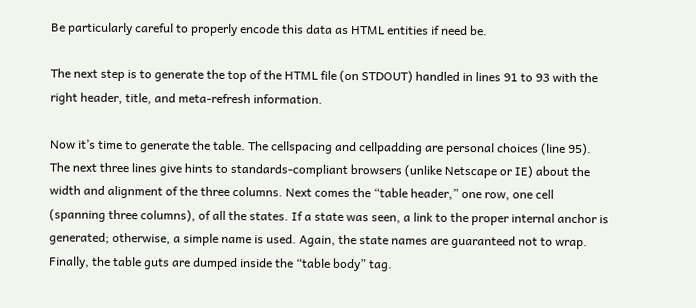Be particularly careful to properly encode this data as HTML entities if need be.

The next step is to generate the top of the HTML file (on STDOUT) handled in lines 91 to 93 with the right header, title, and meta-refresh information.

Now it’s time to generate the table. The cellspacing and cellpadding are personal choices (line 95). The next three lines give hints to standards-compliant browsers (unlike Netscape or IE) about the width and alignment of the three columns. Next comes the “table header,” one row, one cell (spanning three columns), of all the states. If a state was seen, a link to the proper internal anchor is generated; otherwise, a simple name is used. Again, the state names are guaranteed not to wrap. Finally, the table guts are dumped inside the “table body” tag.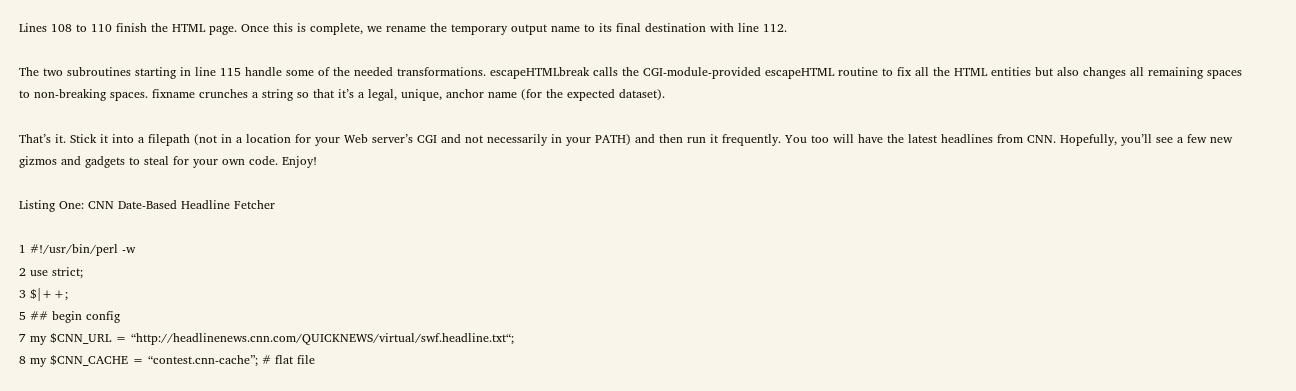Lines 108 to 110 finish the HTML page. Once this is complete, we rename the temporary output name to its final destination with line 112.

The two subroutines starting in line 115 handle some of the needed transformations. escapeHTMLbreak calls the CGI-module-provided escapeHTML routine to fix all the HTML entities but also changes all remaining spaces to non-breaking spaces. fixname crunches a string so that it’s a legal, unique, anchor name (for the expected dataset).

That’s it. Stick it into a filepath (not in a location for your Web server’s CGI and not necessarily in your PATH) and then run it frequently. You too will have the latest headlines from CNN. Hopefully, you’ll see a few new gizmos and gadgets to steal for your own code. Enjoy!

Listing One: CNN Date-Based Headline Fetcher

1 #!/usr/bin/perl -w
2 use strict;
3 $|++;
5 ## begin config
7 my $CNN_URL = “http://headlinenews.cnn.com/QUICKNEWS/virtual/swf.headline.txt“;
8 my $CNN_CACHE = “contest.cnn-cache”; # flat file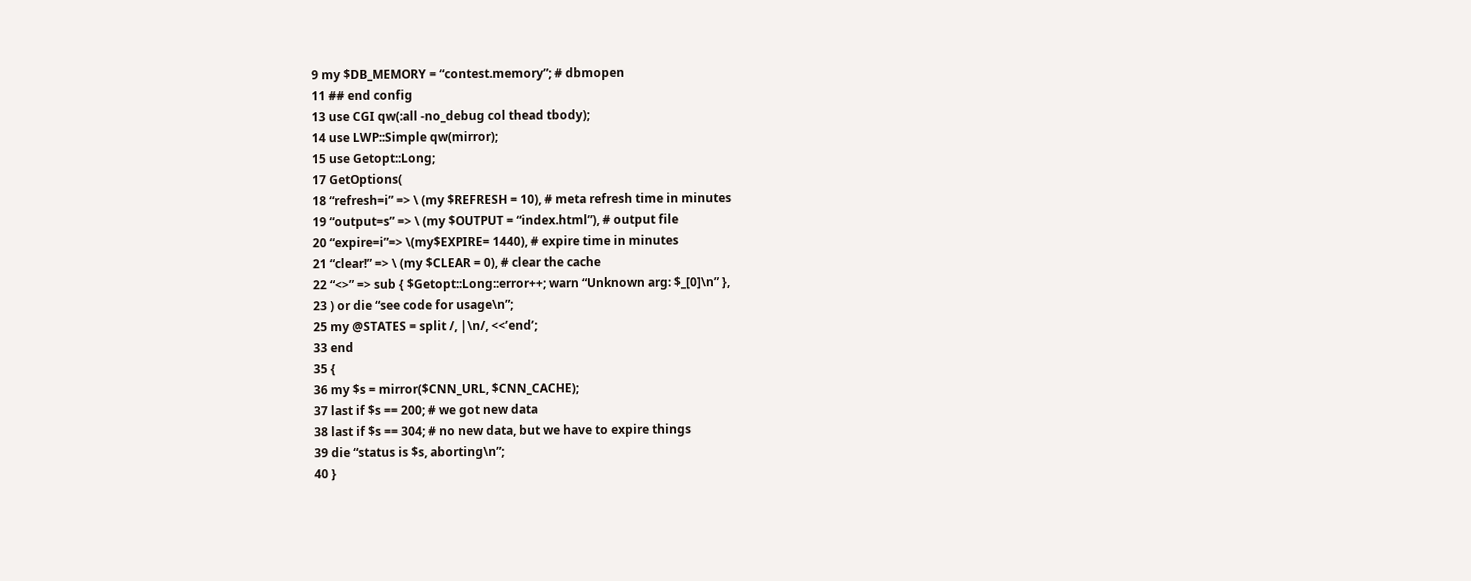9 my $DB_MEMORY = “contest.memory”; # dbmopen
11 ## end config
13 use CGI qw(:all -no_debug col thead tbody);
14 use LWP::Simple qw(mirror);
15 use Getopt::Long;
17 GetOptions(
18 “refresh=i” => \ (my $REFRESH = 10), # meta refresh time in minutes
19 “output=s” => \ (my $OUTPUT = “index.html”), # output file
20 “expire=i”=> \(my$EXPIRE= 1440), # expire time in minutes
21 “clear!” => \ (my $CLEAR = 0), # clear the cache
22 “<>” => sub { $Getopt::Long::error++; warn “Unknown arg: $_[0]\n” },
23 ) or die “see code for usage\n”;
25 my @STATES = split /, |\n/, <<’end’;
33 end
35 {
36 my $s = mirror($CNN_URL, $CNN_CACHE);
37 last if $s == 200; # we got new data
38 last if $s == 304; # no new data, but we have to expire things
39 die “status is $s, aborting\n”;
40 }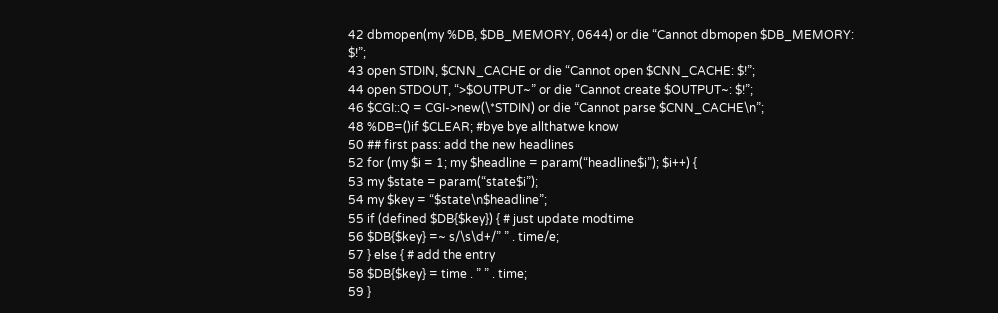42 dbmopen(my %DB, $DB_MEMORY, 0644) or die “Cannot dbmopen $DB_MEMORY: $!”;
43 open STDIN, $CNN_CACHE or die “Cannot open $CNN_CACHE: $!”;
44 open STDOUT, “>$OUTPUT~” or die “Cannot create $OUTPUT~: $!”;
46 $CGI::Q = CGI->new(\*STDIN) or die “Cannot parse $CNN_CACHE\n”;
48 %DB=()if $CLEAR; #bye bye allthatwe know
50 ## first pass: add the new headlines
52 for (my $i = 1; my $headline = param(“headline$i”); $i++) {
53 my $state = param(“state$i”);
54 my $key = “$state\n$headline”;
55 if (defined $DB{$key}) { # just update modtime
56 $DB{$key} =~ s/\s\d+/” ” . time/e;
57 } else { # add the entry
58 $DB{$key} = time . ” ” . time;
59 }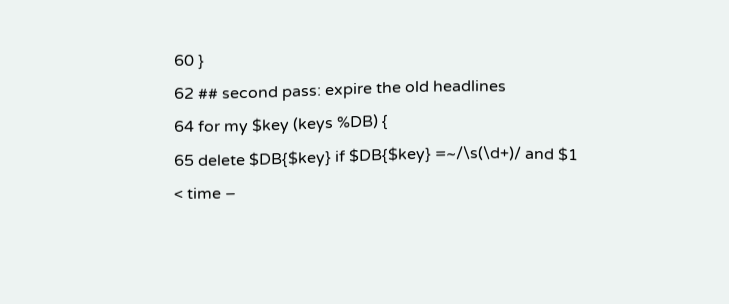60 }
62 ## second pass: expire the old headlines
64 for my $key (keys %DB) {
65 delete $DB{$key} if $DB{$key} =~/\s(\d+)/ and $1 < time –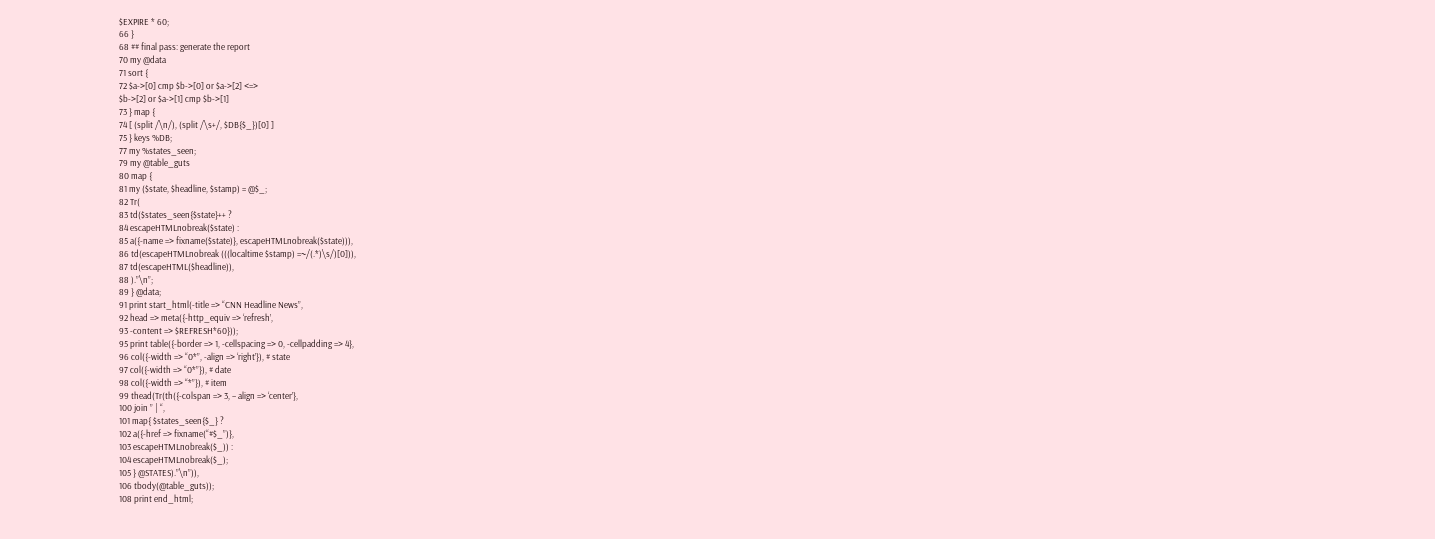$EXPIRE * 60;
66 }
68 ## final pass: generate the report
70 my @data
71 sort {
72 $a->[0] cmp $b->[0] or $a->[2] <=>
$b->[2] or $a->[1] cmp $b->[1]
73 } map {
74 [ (split /\n/), (split /\s+/, $DB{$_})[0] ]
75 } keys %DB;
77 my %states_seen;
79 my @table_guts
80 map {
81 my ($state, $headline, $stamp) = @$_;
82 Tr(
83 td($states_seen{$state}++ ?
84 escapeHTMLnobreak($state) :
85 a({-name => fixname($state)}, escapeHTMLnobreak($state))),
86 td(escapeHTMLnobreak (((localtime $stamp) =~/(.*)\s/)[0])),
87 td(escapeHTML($headline)),
88 ).”\n”;
89 } @data;
91 print start_html(-title => “CNN Headline News”,
92 head => meta({-http_equiv => ‘refresh’,
93 -content => $REFRESH*60}));
95 print table({-border => 1, -cellspacing => 0, -cellpadding => 4},
96 col({-width => “0*”, -align => ‘right’}), # state
97 col({-width => “0*”}), # date
98 col({-width => “*”}), # item
99 thead(Tr(th({-colspan => 3, – align => ‘center’},
100 join ” | “,
101 map{ $states_seen{$_} ?
102 a({-href => fixname(“#$_”)},
103 escapeHTMLnobreak($_)) :
104 escapeHTMLnobreak($_);
105 } @STATES).”\n”)),
106 tbody(@table_guts));
108 print end_html;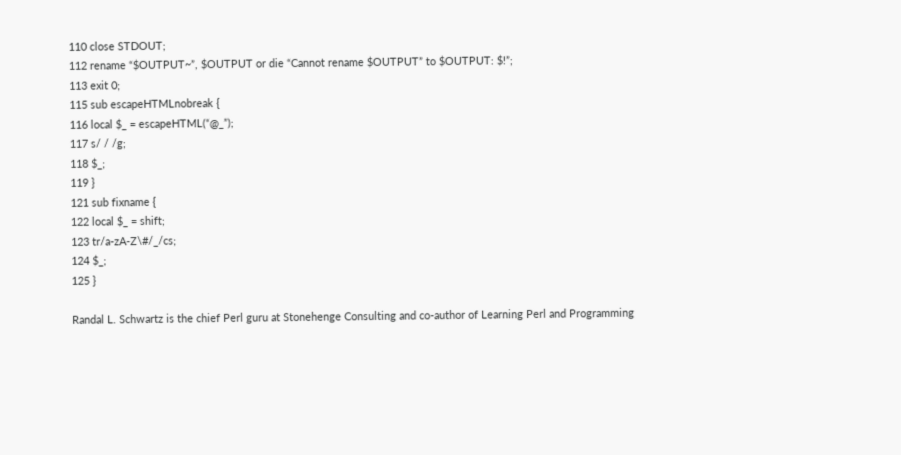110 close STDOUT;
112 rename “$OUTPUT~”, $OUTPUT or die “Cannot rename $OUTPUT” to $OUTPUT: $!”;
113 exit 0;
115 sub escapeHTMLnobreak {
116 local $_ = escapeHTML(“@_”);
117 s/ / /g;
118 $_;
119 }
121 sub fixname {
122 local $_ = shift;
123 tr/a-zA-Z\#/_/cs;
124 $_;
125 }

Randal L. Schwartz is the chief Perl guru at Stonehenge Consulting and co-author of Learning Perl and Programming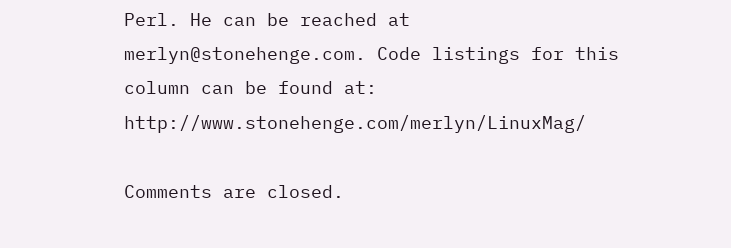Perl. He can be reached at merlyn@stonehenge.com. Code listings for this column can be found at: http://www.stonehenge.com/merlyn/LinuxMag/

Comments are closed.